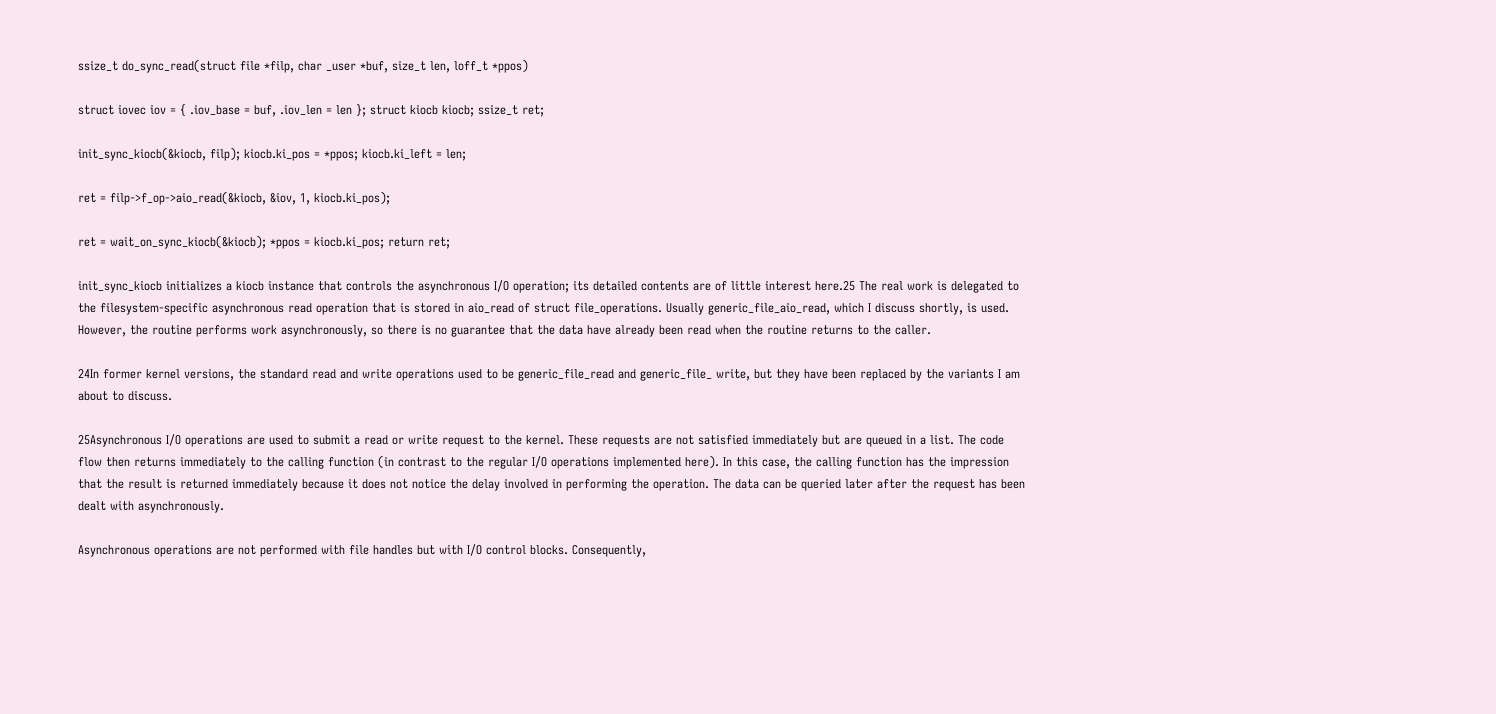ssize_t do_sync_read(struct file *filp, char _user *buf, size_t len, loff_t *ppos)

struct iovec iov = { .iov_base = buf, .iov_len = len }; struct kiocb kiocb; ssize_t ret;

init_sync_kiocb(&kiocb, filp); kiocb.ki_pos = *ppos; kiocb.ki_left = len;

ret = filp->f_op->aio_read(&kiocb, &iov, 1, kiocb.ki_pos);

ret = wait_on_sync_kiocb(&kiocb); *ppos = kiocb.ki_pos; return ret;

init_sync_kiocb initializes a kiocb instance that controls the asynchronous I/O operation; its detailed contents are of little interest here.25 The real work is delegated to the filesystem-specific asynchronous read operation that is stored in aio_read of struct file_operations. Usually generic_file_aio_read, which I discuss shortly, is used. However, the routine performs work asynchronously, so there is no guarantee that the data have already been read when the routine returns to the caller.

24In former kernel versions, the standard read and write operations used to be generic_file_read and generic_file_ write, but they have been replaced by the variants I am about to discuss.

25Asynchronous I/O operations are used to submit a read or write request to the kernel. These requests are not satisfied immediately but are queued in a list. The code flow then returns immediately to the calling function (in contrast to the regular I/O operations implemented here). In this case, the calling function has the impression that the result is returned immediately because it does not notice the delay involved in performing the operation. The data can be queried later after the request has been dealt with asynchronously.

Asynchronous operations are not performed with file handles but with I/O control blocks. Consequently,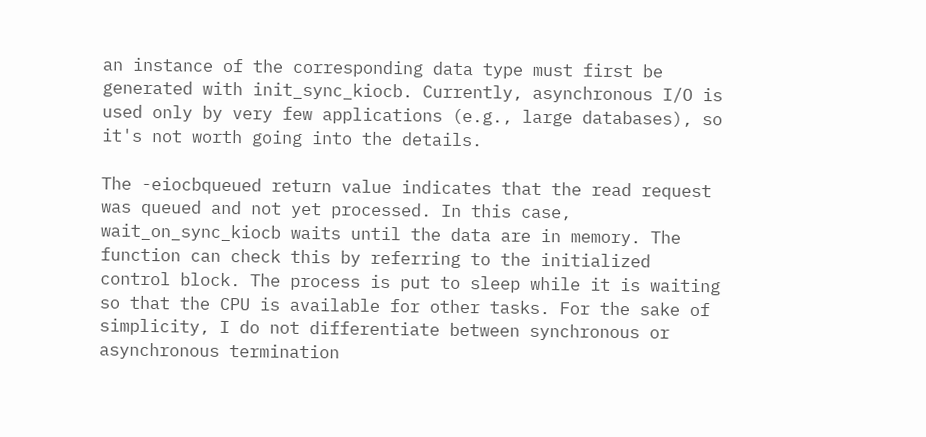an instance of the corresponding data type must first be generated with init_sync_kiocb. Currently, asynchronous I/O is used only by very few applications (e.g., large databases), so it's not worth going into the details.

The -eiocbqueued return value indicates that the read request was queued and not yet processed. In this case, wait_on_sync_kiocb waits until the data are in memory. The function can check this by referring to the initialized control block. The process is put to sleep while it is waiting so that the CPU is available for other tasks. For the sake of simplicity, I do not differentiate between synchronous or asynchronous termination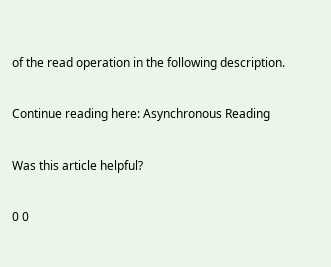of the read operation in the following description.

Continue reading here: Asynchronous Reading

Was this article helpful?

0 0